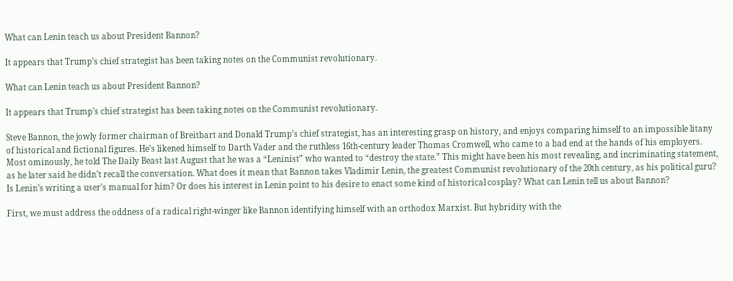What can Lenin teach us about President Bannon?

It appears that Trump’s chief strategist has been taking notes on the Communist revolutionary.

What can Lenin teach us about President Bannon?

It appears that Trump’s chief strategist has been taking notes on the Communist revolutionary.

Steve Bannon, the jowly former chairman of Breitbart and Donald Trump’s chief strategist, has an interesting grasp on history, and enjoys comparing himself to an impossible litany of historical and fictional figures. He’s likened himself to Darth Vader and the ruthless 16th-century leader Thomas Cromwell, who came to a bad end at the hands of his employers. Most ominously, he told The Daily Beast last August that he was a “Leninist” who wanted to “destroy the state.” This might have been his most revealing, and incriminating statement, as he later said he didn’t recall the conversation. What does it mean that Bannon takes Vladimir Lenin, the greatest Communist revolutionary of the 20th century, as his political guru? Is Lenin’s writing a user’s manual for him? Or does his interest in Lenin point to his desire to enact some kind of historical cosplay? What can Lenin tell us about Bannon?

First, we must address the oddness of a radical right-winger like Bannon identifying himself with an orthodox Marxist. But hybridity with the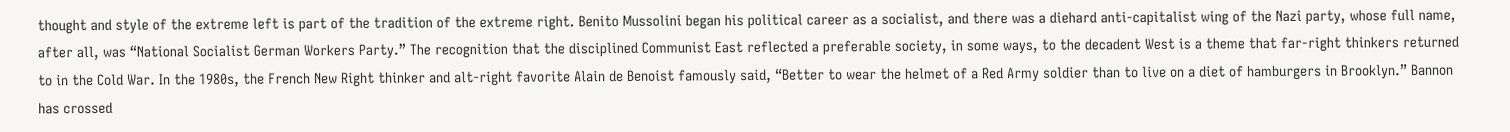thought and style of the extreme left is part of the tradition of the extreme right. Benito Mussolini began his political career as a socialist, and there was a diehard anti-capitalist wing of the Nazi party, whose full name, after all, was “National Socialist German Workers Party.” The recognition that the disciplined Communist East reflected a preferable society, in some ways, to the decadent West is a theme that far-right thinkers returned to in the Cold War. In the 1980s, the French New Right thinker and alt-right favorite Alain de Benoist famously said, “Better to wear the helmet of a Red Army soldier than to live on a diet of hamburgers in Brooklyn.” Bannon has crossed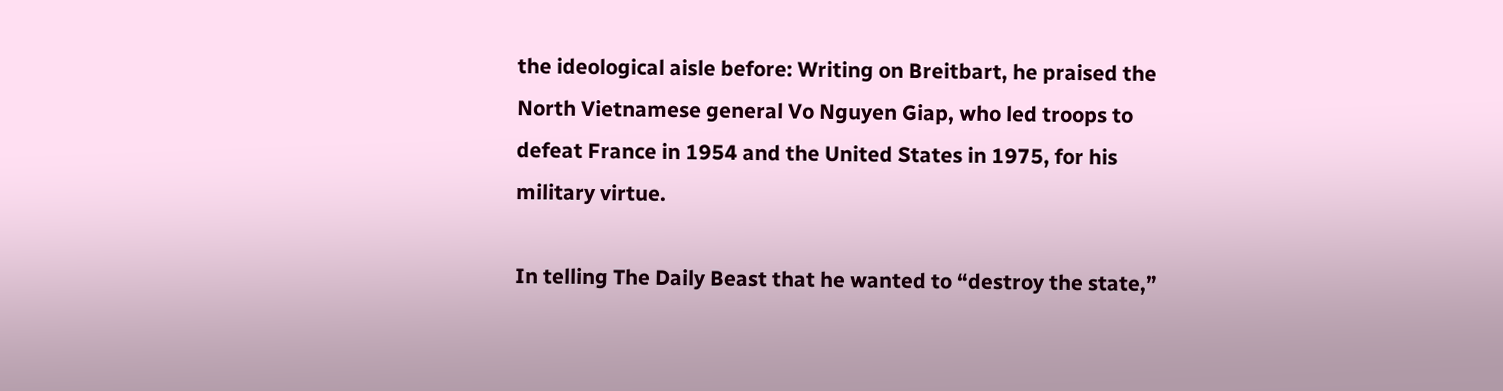the ideological aisle before: Writing on Breitbart, he praised the North Vietnamese general Vo Nguyen Giap, who led troops to defeat France in 1954 and the United States in 1975, for his military virtue.

In telling The Daily Beast that he wanted to “destroy the state,”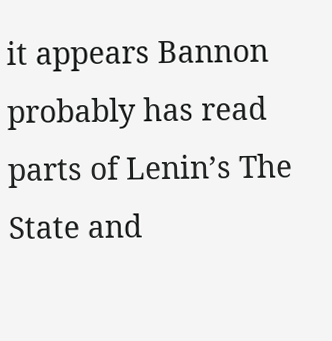it appears Bannon probably has read parts of Lenin’s The State and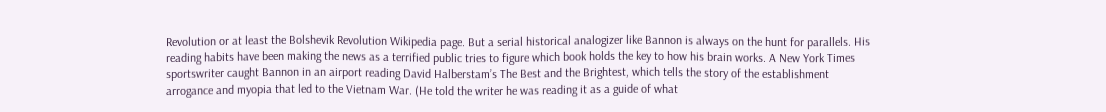Revolution or at least the Bolshevik Revolution Wikipedia page. But a serial historical analogizer like Bannon is always on the hunt for parallels. His reading habits have been making the news as a terrified public tries to figure which book holds the key to how his brain works. A New York Times sportswriter caught Bannon in an airport reading David Halberstam’s The Best and the Brightest, which tells the story of the establishment arrogance and myopia that led to the Vietnam War. (He told the writer he was reading it as a guide of what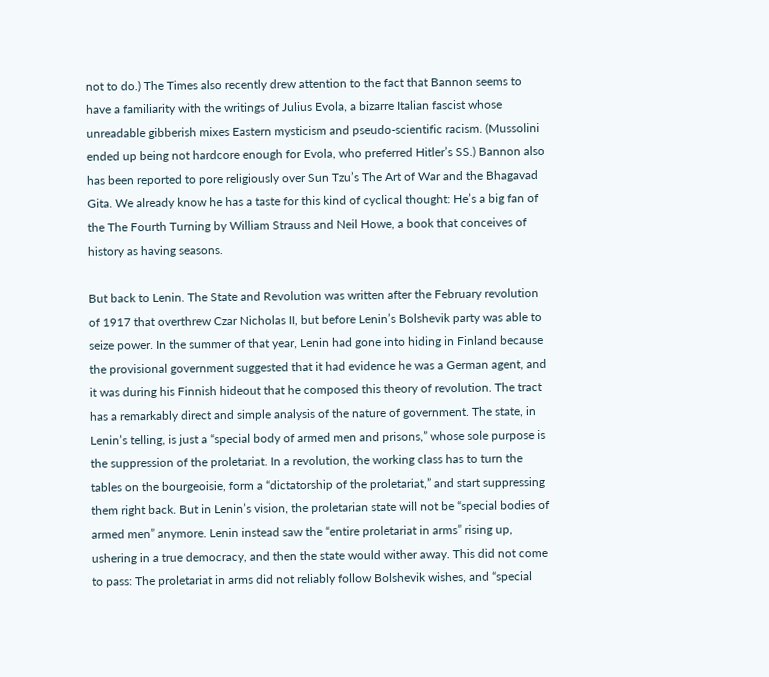not to do.) The Times also recently drew attention to the fact that Bannon seems to have a familiarity with the writings of Julius Evola, a bizarre Italian fascist whose unreadable gibberish mixes Eastern mysticism and pseudo-scientific racism. (Mussolini ended up being not hardcore enough for Evola, who preferred Hitler’s SS.) Bannon also has been reported to pore religiously over Sun Tzu’s The Art of War and the Bhagavad Gita. We already know he has a taste for this kind of cyclical thought: He’s a big fan of the The Fourth Turning by William Strauss and Neil Howe, a book that conceives of history as having seasons.

But back to Lenin. The State and Revolution was written after the February revolution of 1917 that overthrew Czar Nicholas II, but before Lenin’s Bolshevik party was able to seize power. In the summer of that year, Lenin had gone into hiding in Finland because the provisional government suggested that it had evidence he was a German agent, and it was during his Finnish hideout that he composed this theory of revolution. The tract has a remarkably direct and simple analysis of the nature of government. The state, in Lenin’s telling, is just a “special body of armed men and prisons,” whose sole purpose is the suppression of the proletariat. In a revolution, the working class has to turn the tables on the bourgeoisie, form a “dictatorship of the proletariat,” and start suppressing them right back. But in Lenin’s vision, the proletarian state will not be “special bodies of armed men” anymore. Lenin instead saw the “entire proletariat in arms” rising up, ushering in a true democracy, and then the state would wither away. This did not come to pass: The proletariat in arms did not reliably follow Bolshevik wishes, and “special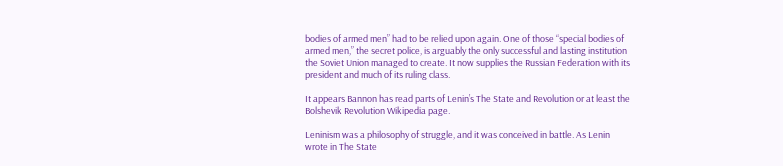bodies of armed men” had to be relied upon again. One of those “special bodies of armed men,” the secret police, is arguably the only successful and lasting institution the Soviet Union managed to create. It now supplies the Russian Federation with its president and much of its ruling class.

It appears Bannon has read parts of Lenin’s The State and Revolution or at least the Bolshevik Revolution Wikipedia page.

Leninism was a philosophy of struggle, and it was conceived in battle. As Lenin wrote in The State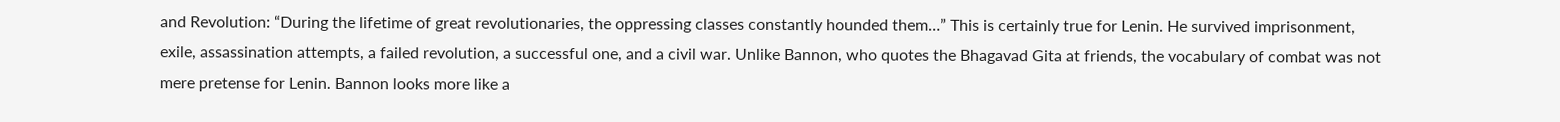and Revolution: “During the lifetime of great revolutionaries, the oppressing classes constantly hounded them…” This is certainly true for Lenin. He survived imprisonment, exile, assassination attempts, a failed revolution, a successful one, and a civil war. Unlike Bannon, who quotes the Bhagavad Gita at friends, the vocabulary of combat was not mere pretense for Lenin. Bannon looks more like a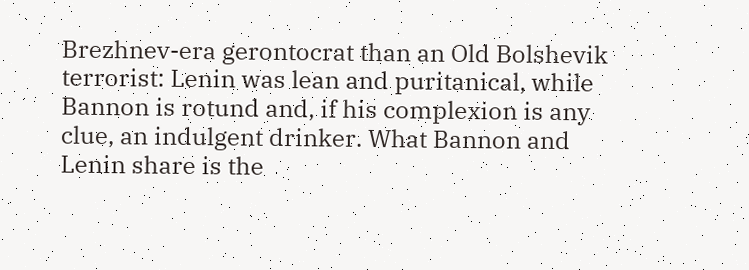Brezhnev-era gerontocrat than an Old Bolshevik terrorist: Lenin was lean and puritanical, while Bannon is rotund and, if his complexion is any clue, an indulgent drinker. What Bannon and Lenin share is the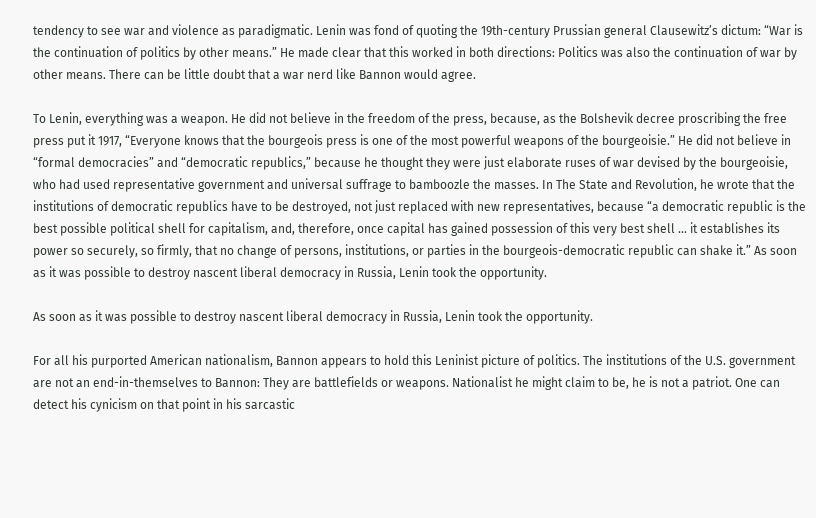tendency to see war and violence as paradigmatic. Lenin was fond of quoting the 19th-century Prussian general Clausewitz’s dictum: “War is the continuation of politics by other means.” He made clear that this worked in both directions: Politics was also the continuation of war by other means. There can be little doubt that a war nerd like Bannon would agree.

To Lenin, everything was a weapon. He did not believe in the freedom of the press, because, as the Bolshevik decree proscribing the free press put it 1917, “Everyone knows that the bourgeois press is one of the most powerful weapons of the bourgeoisie.” He did not believe in “formal democracies” and “democratic republics,” because he thought they were just elaborate ruses of war devised by the bourgeoisie, who had used representative government and universal suffrage to bamboozle the masses. In The State and Revolution, he wrote that the institutions of democratic republics have to be destroyed, not just replaced with new representatives, because “a democratic republic is the best possible political shell for capitalism, and, therefore, once capital has gained possession of this very best shell … it establishes its power so securely, so firmly, that no change of persons, institutions, or parties in the bourgeois-democratic republic can shake it.” As soon as it was possible to destroy nascent liberal democracy in Russia, Lenin took the opportunity.

As soon as it was possible to destroy nascent liberal democracy in Russia, Lenin took the opportunity.

For all his purported American nationalism, Bannon appears to hold this Leninist picture of politics. The institutions of the U.S. government are not an end-in-themselves to Bannon: They are battlefields or weapons. Nationalist he might claim to be, he is not a patriot. One can detect his cynicism on that point in his sarcastic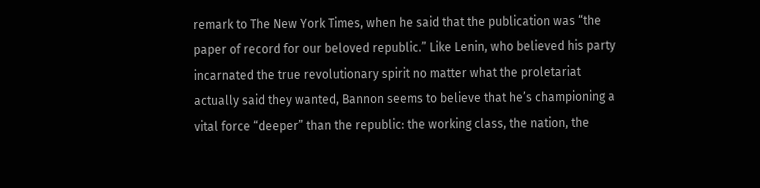remark to The New York Times, when he said that the publication was “the paper of record for our beloved republic.” Like Lenin, who believed his party incarnated the true revolutionary spirit no matter what the proletariat actually said they wanted, Bannon seems to believe that he’s championing a vital force “deeper” than the republic: the working class, the nation, the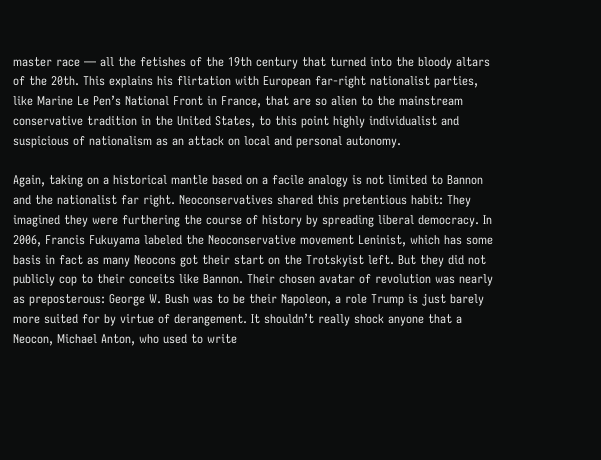master race — all the fetishes of the 19th century that turned into the bloody altars of the 20th. This explains his flirtation with European far-right nationalist parties, like Marine Le Pen’s National Front in France, that are so alien to the mainstream conservative tradition in the United States, to this point highly individualist and suspicious of nationalism as an attack on local and personal autonomy.

Again, taking on a historical mantle based on a facile analogy is not limited to Bannon and the nationalist far right. Neoconservatives shared this pretentious habit: They imagined they were furthering the course of history by spreading liberal democracy. In 2006, Francis Fukuyama labeled the Neoconservative movement Leninist, which has some basis in fact as many Neocons got their start on the Trotskyist left. But they did not publicly cop to their conceits like Bannon. Their chosen avatar of revolution was nearly as preposterous: George W. Bush was to be their Napoleon, a role Trump is just barely more suited for by virtue of derangement. It shouldn’t really shock anyone that a Neocon, Michael Anton, who used to write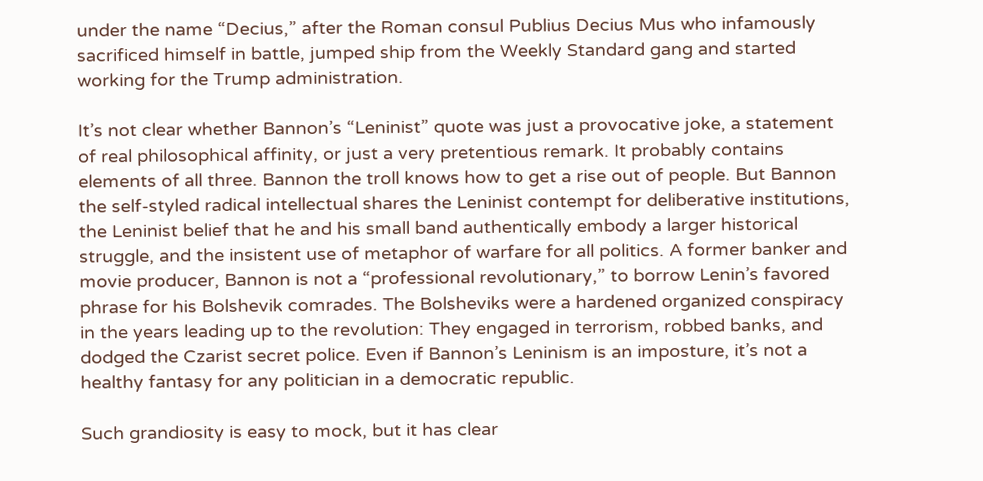under the name “Decius,” after the Roman consul Publius Decius Mus who infamously sacrificed himself in battle, jumped ship from the Weekly Standard gang and started working for the Trump administration.

It’s not clear whether Bannon’s “Leninist” quote was just a provocative joke, a statement of real philosophical affinity, or just a very pretentious remark. It probably contains elements of all three. Bannon the troll knows how to get a rise out of people. But Bannon the self-styled radical intellectual shares the Leninist contempt for deliberative institutions, the Leninist belief that he and his small band authentically embody a larger historical struggle, and the insistent use of metaphor of warfare for all politics. A former banker and movie producer, Bannon is not a “professional revolutionary,” to borrow Lenin’s favored phrase for his Bolshevik comrades. The Bolsheviks were a hardened organized conspiracy in the years leading up to the revolution: They engaged in terrorism, robbed banks, and dodged the Czarist secret police. Even if Bannon’s Leninism is an imposture, it’s not a healthy fantasy for any politician in a democratic republic.

Such grandiosity is easy to mock, but it has clear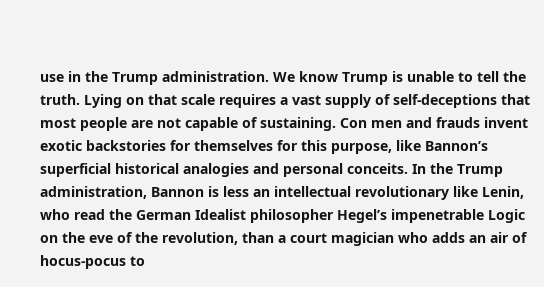use in the Trump administration. We know Trump is unable to tell the truth. Lying on that scale requires a vast supply of self-deceptions that most people are not capable of sustaining. Con men and frauds invent exotic backstories for themselves for this purpose, like Bannon’s superficial historical analogies and personal conceits. In the Trump administration, Bannon is less an intellectual revolutionary like Lenin, who read the German Idealist philosopher Hegel’s impenetrable Logic on the eve of the revolution, than a court magician who adds an air of hocus-pocus to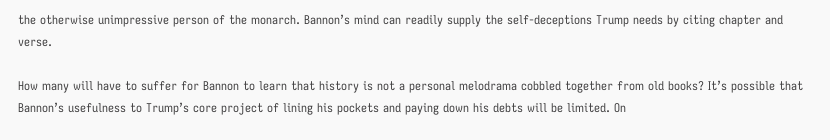the otherwise unimpressive person of the monarch. Bannon’s mind can readily supply the self-deceptions Trump needs by citing chapter and verse.

How many will have to suffer for Bannon to learn that history is not a personal melodrama cobbled together from old books? It’s possible that Bannon’s usefulness to Trump’s core project of lining his pockets and paying down his debts will be limited. On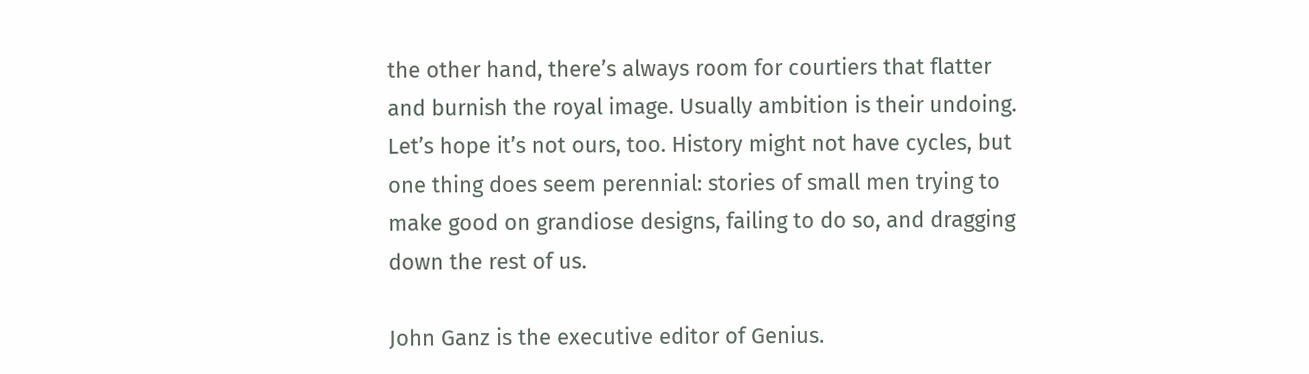the other hand, there’s always room for courtiers that flatter and burnish the royal image. Usually ambition is their undoing. Let’s hope it’s not ours, too. History might not have cycles, but one thing does seem perennial: stories of small men trying to make good on grandiose designs, failing to do so, and dragging down the rest of us.

John Ganz is the executive editor of Genius.